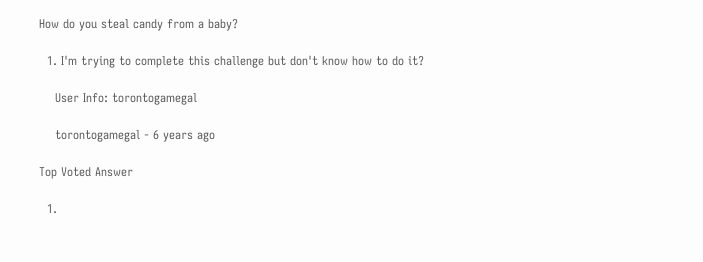How do you steal candy from a baby?

  1. I'm trying to complete this challenge but don't know how to do it?

    User Info: torontogamegal

    torontogamegal - 6 years ago

Top Voted Answer

  1.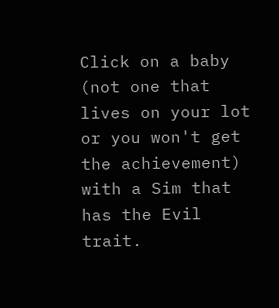Click on a baby (not one that lives on your lot or you won't get the achievement) with a Sim that has the Evil trait.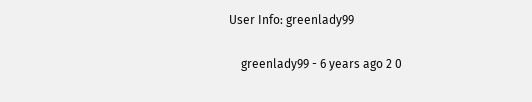User Info: greenlady99

    greenlady99 - 6 years ago 2 0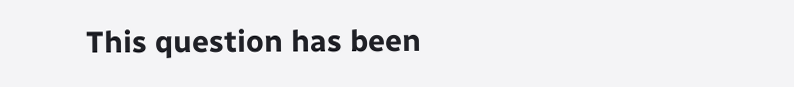This question has been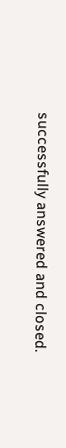successfully answered and closed.